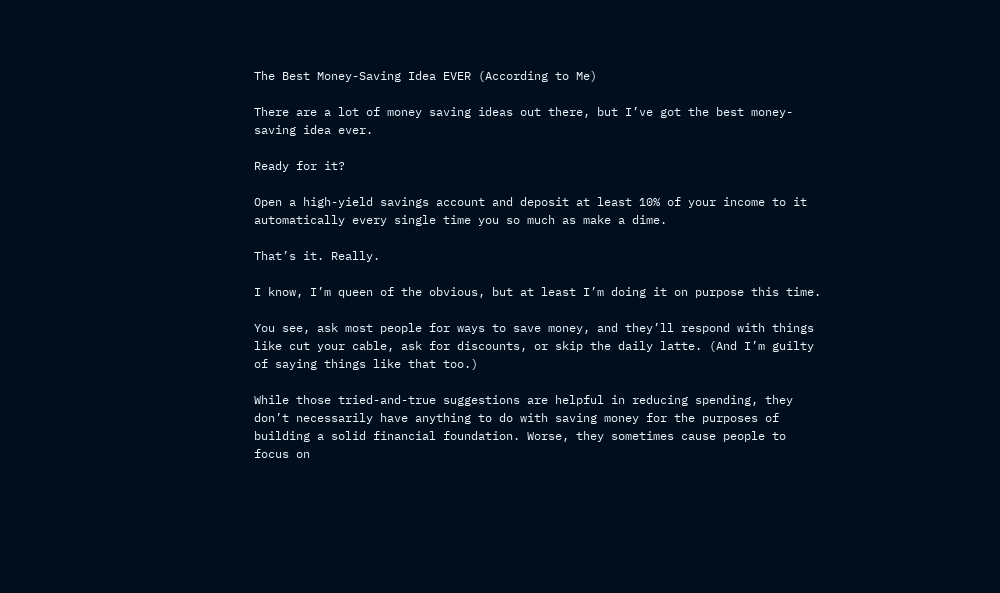The Best Money-Saving Idea EVER (According to Me)

There are a lot of money saving ideas out there, but I’ve got the best money-saving idea ever.

Ready for it?

Open a high-yield savings account and deposit at least 10% of your income to it automatically every single time you so much as make a dime.

That’s it. Really.

I know, I’m queen of the obvious, but at least I’m doing it on purpose this time.

You see, ask most people for ways to save money, and they’ll respond with things like cut your cable, ask for discounts, or skip the daily latte. (And I’m guilty of saying things like that too.)

While those tried-and-true suggestions are helpful in reducing spending, they don’t necessarily have anything to do with saving money for the purposes of building a solid financial foundation. Worse, they sometimes cause people to focus on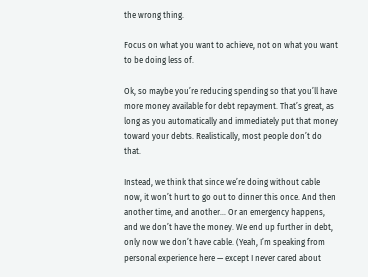the wrong thing.

Focus on what you want to achieve, not on what you want to be doing less of.

Ok, so maybe you’re reducing spending so that you’ll have more money available for debt repayment. That’s great, as long as you automatically and immediately put that money toward your debts. Realistically, most people don’t do that.

Instead, we think that since we’re doing without cable now, it won’t hurt to go out to dinner this once. And then another time, and another… Or an emergency happens, and we don’t have the money. We end up further in debt, only now we don’t have cable. (Yeah, I’m speaking from personal experience here — except I never cared about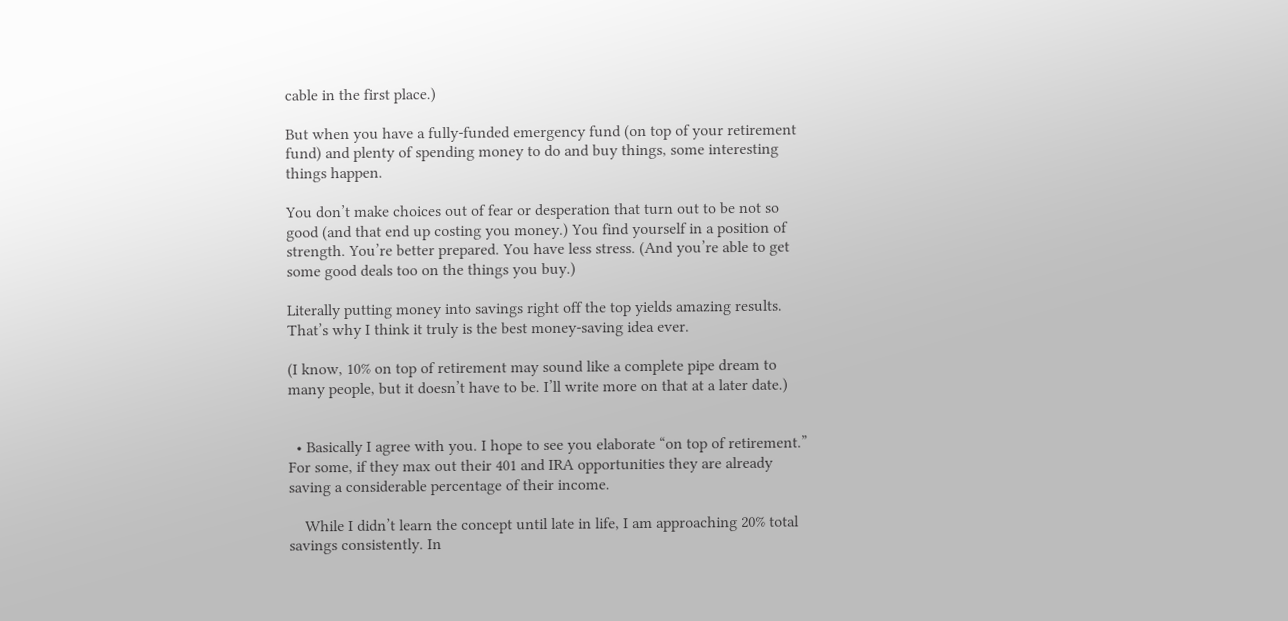cable in the first place.)

But when you have a fully-funded emergency fund (on top of your retirement fund) and plenty of spending money to do and buy things, some interesting things happen.

You don’t make choices out of fear or desperation that turn out to be not so good (and that end up costing you money.) You find yourself in a position of strength. You’re better prepared. You have less stress. (And you’re able to get some good deals too on the things you buy.)

Literally putting money into savings right off the top yields amazing results. That’s why I think it truly is the best money-saving idea ever.

(I know, 10% on top of retirement may sound like a complete pipe dream to many people, but it doesn’t have to be. I’ll write more on that at a later date.)


  • Basically I agree with you. I hope to see you elaborate “on top of retirement.” For some, if they max out their 401 and IRA opportunities they are already saving a considerable percentage of their income.

    While I didn’t learn the concept until late in life, I am approaching 20% total savings consistently. In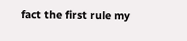fact the first rule my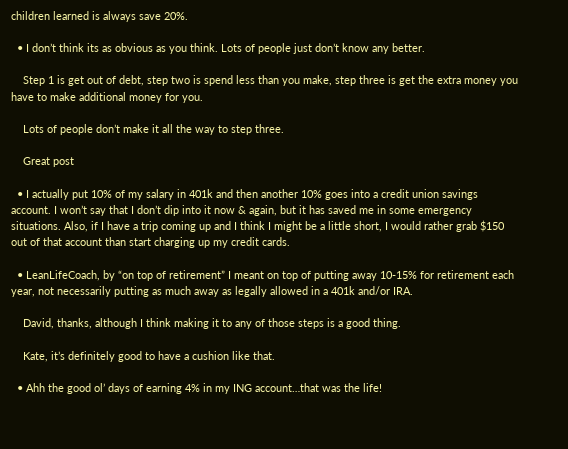children learned is always save 20%.

  • I don’t think its as obvious as you think. Lots of people just don’t know any better.

    Step 1 is get out of debt, step two is spend less than you make, step three is get the extra money you have to make additional money for you.

    Lots of people don’t make it all the way to step three.

    Great post

  • I actually put 10% of my salary in 401k and then another 10% goes into a credit union savings account. I won’t say that I don’t dip into it now & again, but it has saved me in some emergency situations. Also, if I have a trip coming up and I think I might be a little short, I would rather grab $150 out of that account than start charging up my credit cards.

  • LeanLifeCoach, by “on top of retirement” I meant on top of putting away 10-15% for retirement each year, not necessarily putting as much away as legally allowed in a 401k and/or IRA.

    David, thanks, although I think making it to any of those steps is a good thing.

    Kate, it’s definitely good to have a cushion like that.

  • Ahh the good ol’ days of earning 4% in my ING account…that was the life!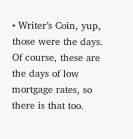• Writer’s Coin, yup, those were the days. Of course, these are the days of low mortgage rates, so there is that too.